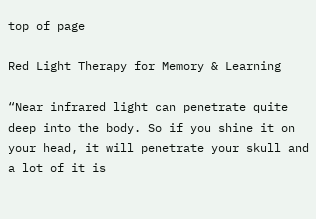top of page

Red Light Therapy for Memory & Learning

“Near infrared light can penetrate quite deep into the body. So if you shine it on your head, it will penetrate your skull and a lot of it is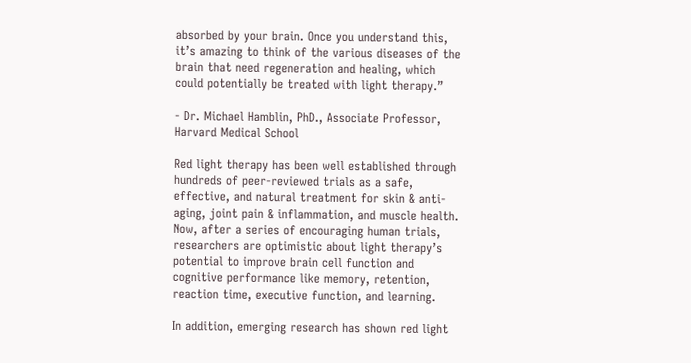absorbed by your brain. Once you understand this, it’s amazing to think of the various diseases of the brain that need regeneration and healing, which could potentially be treated with light therapy.”

- Dr. Michael Hamblin, PhD., Associate Professor, Harvard Medical School

Red light therapy has been well established through hundreds of peer-reviewed trials as a safe, effective, and natural treatment for skin & anti-aging, joint pain & inflammation, and muscle health. Now, after a series of encouraging human trials, researchers are optimistic about light therapy’s potential to improve brain cell function and cognitive performance like memory, retention, reaction time, executive function, and learning.

In addition, emerging research has shown red light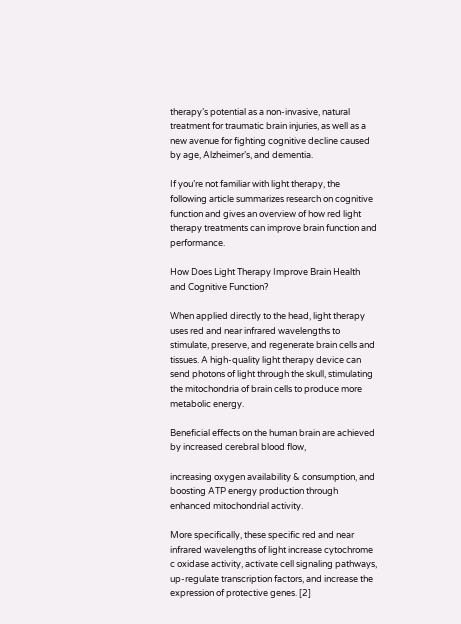therapy’s potential as a non-invasive, natural treatment for traumatic brain injuries, as well as a new avenue for fighting cognitive decline caused by age, Alzheimer’s, and dementia.

If you’re not familiar with light therapy, the following article summarizes research on cognitive function and gives an overview of how red light therapy treatments can improve brain function and performance.

How Does Light Therapy Improve Brain Health and Cognitive Function?

When applied directly to the head, light therapy uses red and near infrared wavelengths to stimulate, preserve, and regenerate brain cells and tissues. A high-quality light therapy device can send photons of light through the skull, stimulating the mitochondria of brain cells to produce more metabolic energy.

Beneficial effects on the human brain are achieved by increased cerebral blood flow,

increasing oxygen availability & consumption, and boosting ATP energy production through enhanced mitochondrial activity.

More specifically, these specific red and near infrared wavelengths of light increase cytochrome c oxidase activity, activate cell signaling pathways, up-regulate transcription factors, and increase the expression of protective genes. [2]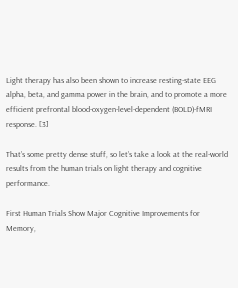Light therapy has also been shown to increase resting-state EEG alpha, beta, and gamma power in the brain, and to promote a more efficient prefrontal blood-oxygen-level-dependent (BOLD)-fMRI response. [3]

That’s some pretty dense stuff, so let’s take a look at the real-world results from the human trials on light therapy and cognitive performance.

First Human Trials Show Major Cognitive Improvements for Memory,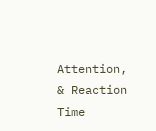Attention, & Reaction Time